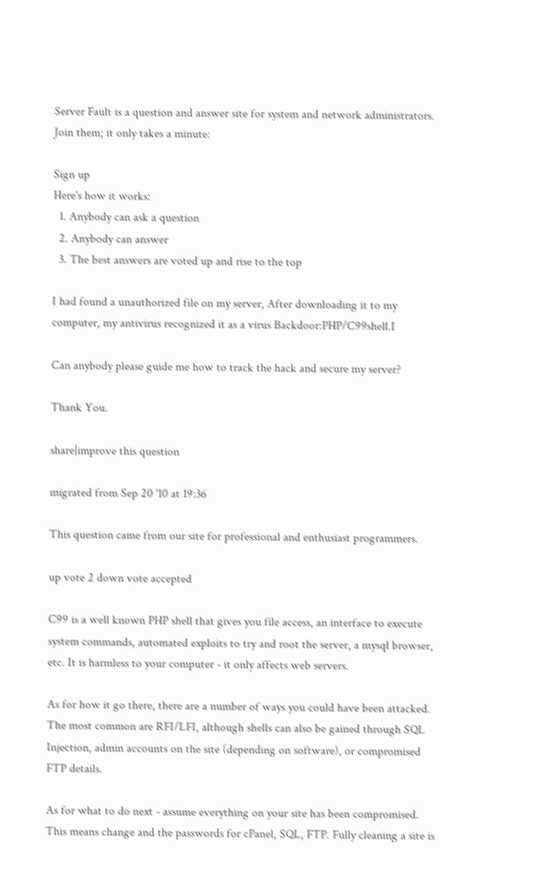Server Fault is a question and answer site for system and network administrators. Join them; it only takes a minute:

Sign up
Here's how it works:
  1. Anybody can ask a question
  2. Anybody can answer
  3. The best answers are voted up and rise to the top

I had found a unauthorized file on my server, After downloading it to my computer, my antivirus recognized it as a virus Backdoor:PHP/C99shell.I

Can anybody please guide me how to track the hack and secure my server?

Thank You.

share|improve this question

migrated from Sep 20 '10 at 19:36

This question came from our site for professional and enthusiast programmers.

up vote 2 down vote accepted

C99 is a well known PHP shell that gives you file access, an interface to execute system commands, automated exploits to try and root the server, a mysql browser, etc. It is harmless to your computer - it only affects web servers.

As for how it go there, there are a number of ways you could have been attacked. The most common are RFI/LFI, although shells can also be gained through SQL Injection, admin accounts on the site (depending on software), or compromised FTP details.

As for what to do next - assume everything on your site has been compromised. This means change and the passwords for cPanel, SQL, FTP. Fully cleaning a site is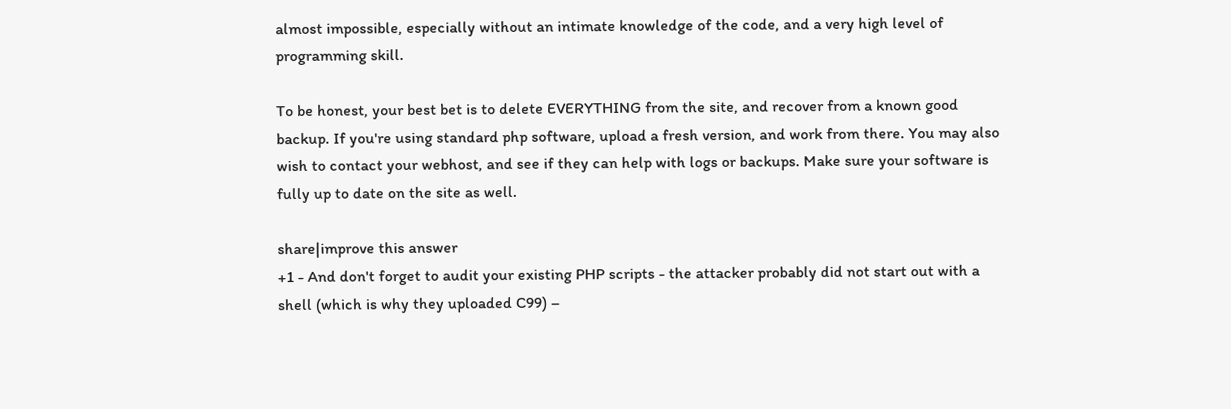almost impossible, especially without an intimate knowledge of the code, and a very high level of programming skill.

To be honest, your best bet is to delete EVERYTHING from the site, and recover from a known good backup. If you're using standard php software, upload a fresh version, and work from there. You may also wish to contact your webhost, and see if they can help with logs or backups. Make sure your software is fully up to date on the site as well.

share|improve this answer
+1 - And don't forget to audit your existing PHP scripts - the attacker probably did not start out with a shell (which is why they uploaded C99) –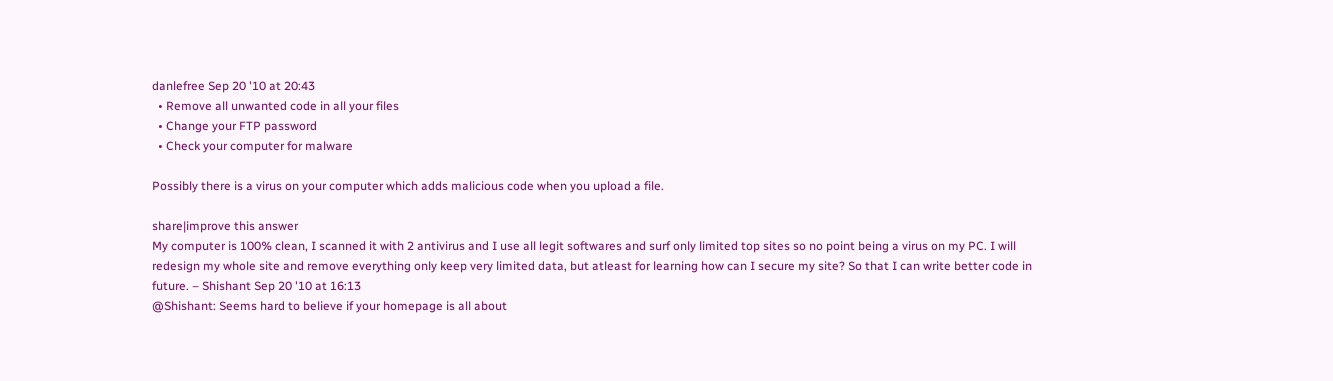danlefree Sep 20 '10 at 20:43
  • Remove all unwanted code in all your files
  • Change your FTP password
  • Check your computer for malware

Possibly there is a virus on your computer which adds malicious code when you upload a file.

share|improve this answer
My computer is 100% clean, I scanned it with 2 antivirus and I use all legit softwares and surf only limited top sites so no point being a virus on my PC. I will redesign my whole site and remove everything only keep very limited data, but atleast for learning how can I secure my site? So that I can write better code in future. – Shishant Sep 20 '10 at 16:13
@Shishant: Seems hard to believe if your homepage is all about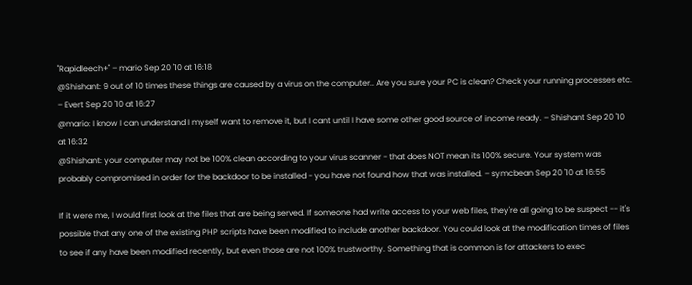"Rapidleech+" – mario Sep 20 '10 at 16:18
@Shishant: 9 out of 10 times these things are caused by a virus on the computer.. Are you sure your PC is clean? Check your running processes etc. – Evert Sep 20 '10 at 16:27
@mario: I know I can understand I myself want to remove it, but I cant until I have some other good source of income ready. – Shishant Sep 20 '10 at 16:32
@Shishant: your computer may not be 100% clean according to your virus scanner - that does NOT mean its 100% secure. Your system was probably compromised in order for the backdoor to be installed - you have not found how that was installed. – symcbean Sep 20 '10 at 16:55

If it were me, I would first look at the files that are being served. If someone had write access to your web files, they're all going to be suspect -- it's possible that any one of the existing PHP scripts have been modified to include another backdoor. You could look at the modification times of files to see if any have been modified recently, but even those are not 100% trustworthy. Something that is common is for attackers to exec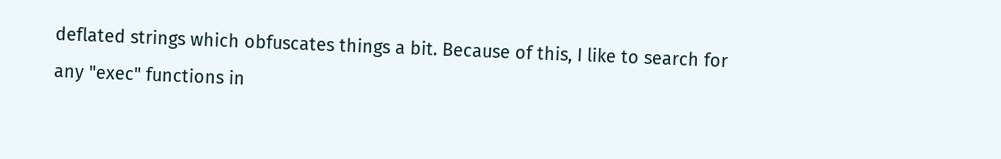deflated strings which obfuscates things a bit. Because of this, I like to search for any "exec" functions in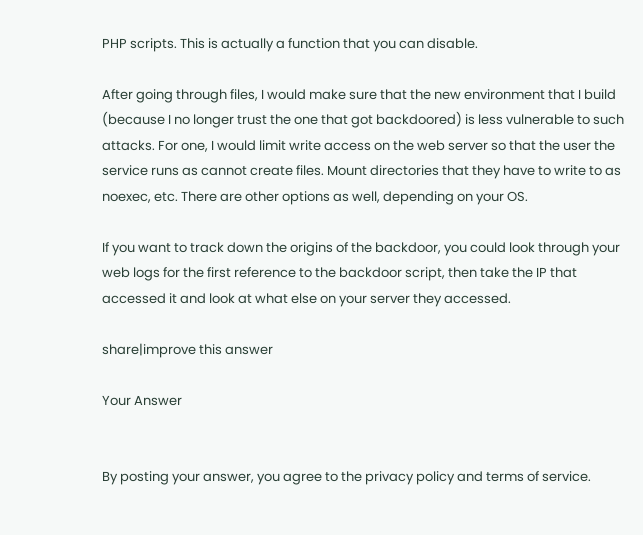PHP scripts. This is actually a function that you can disable.

After going through files, I would make sure that the new environment that I build (because I no longer trust the one that got backdoored) is less vulnerable to such attacks. For one, I would limit write access on the web server so that the user the service runs as cannot create files. Mount directories that they have to write to as noexec, etc. There are other options as well, depending on your OS.

If you want to track down the origins of the backdoor, you could look through your web logs for the first reference to the backdoor script, then take the IP that accessed it and look at what else on your server they accessed.

share|improve this answer

Your Answer


By posting your answer, you agree to the privacy policy and terms of service.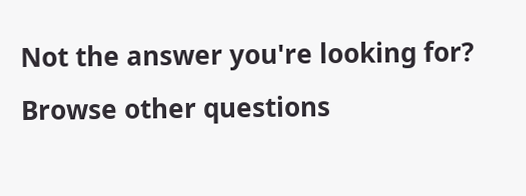Not the answer you're looking for? Browse other questions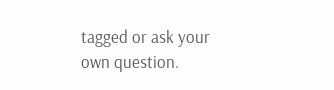tagged or ask your own question.